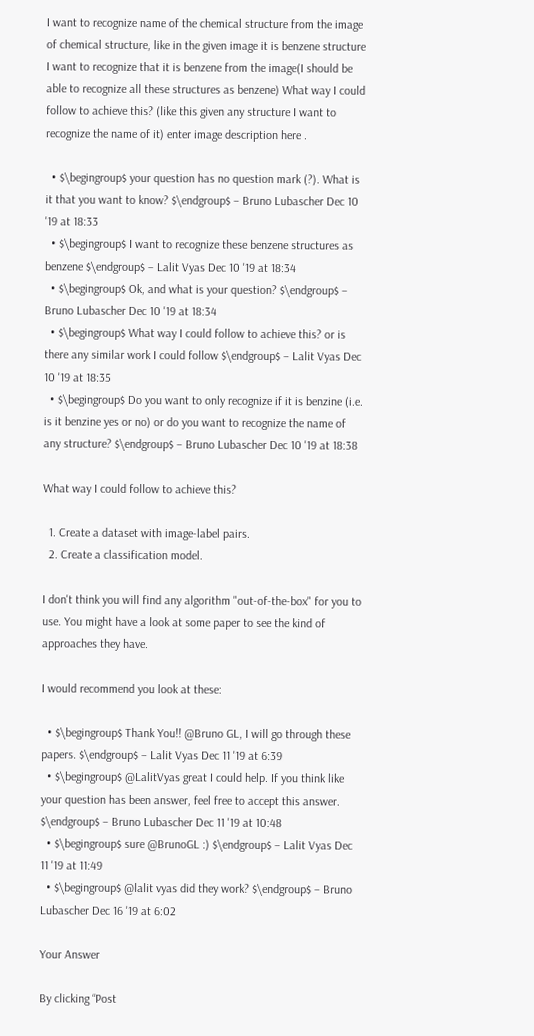I want to recognize name of the chemical structure from the image of chemical structure, like in the given image it is benzene structure I want to recognize that it is benzene from the image(I should be able to recognize all these structures as benzene) What way I could follow to achieve this? (like this given any structure I want to recognize the name of it) enter image description here .

  • $\begingroup$ your question has no question mark (?). What is it that you want to know? $\endgroup$ – Bruno Lubascher Dec 10 '19 at 18:33
  • $\begingroup$ I want to recognize these benzene structures as benzene $\endgroup$ – Lalit Vyas Dec 10 '19 at 18:34
  • $\begingroup$ Ok, and what is your question? $\endgroup$ – Bruno Lubascher Dec 10 '19 at 18:34
  • $\begingroup$ What way I could follow to achieve this? or is there any similar work I could follow $\endgroup$ – Lalit Vyas Dec 10 '19 at 18:35
  • $\begingroup$ Do you want to only recognize if it is benzine (i.e. is it benzine yes or no) or do you want to recognize the name of any structure? $\endgroup$ – Bruno Lubascher Dec 10 '19 at 18:38

What way I could follow to achieve this?

  1. Create a dataset with image-label pairs.
  2. Create a classification model.

I don't think you will find any algorithm "out-of-the-box" for you to use. You might have a look at some paper to see the kind of approaches they have.

I would recommend you look at these:

  • $\begingroup$ Thank You!! @Bruno GL, I will go through these papers. $\endgroup$ – Lalit Vyas Dec 11 '19 at 6:39
  • $\begingroup$ @LalitVyas great I could help. If you think like your question has been answer, feel free to accept this answer. $\endgroup$ – Bruno Lubascher Dec 11 '19 at 10:48
  • $\begingroup$ sure @BrunoGL :) $\endgroup$ – Lalit Vyas Dec 11 '19 at 11:49
  • $\begingroup$ @lalit vyas did they work? $\endgroup$ – Bruno Lubascher Dec 16 '19 at 6:02

Your Answer

By clicking “Post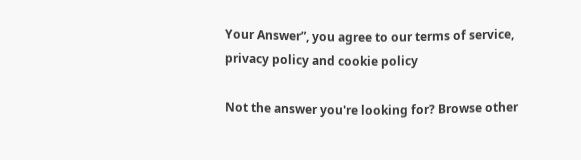Your Answer”, you agree to our terms of service, privacy policy and cookie policy

Not the answer you're looking for? Browse other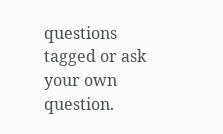questions tagged or ask your own question.